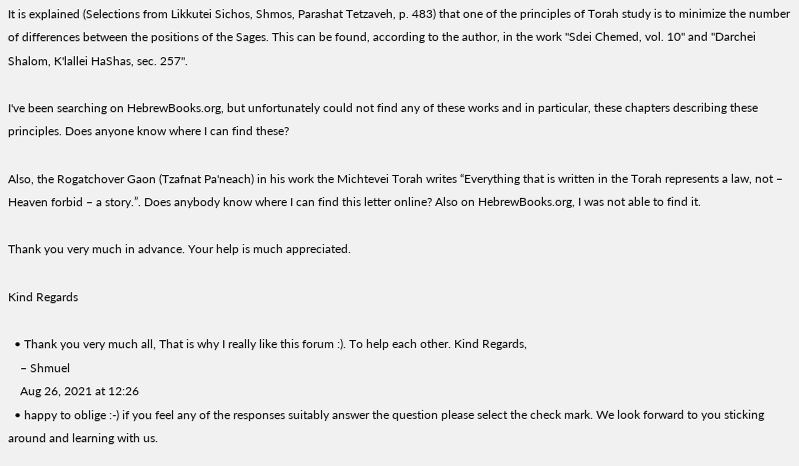It is explained (Selections from Likkutei Sichos, Shmos, Parashat Tetzaveh, p. 483) that one of the principles of Torah study is to minimize the number of differences between the positions of the Sages. This can be found, according to the author, in the work "Sdei Chemed, vol. 10" and "Darchei Shalom, K'lallei HaShas, sec. 257".

I've been searching on HebrewBooks.org, but unfortunately could not find any of these works and in particular, these chapters describing these principles. Does anyone know where I can find these?

Also, the Rogatchover Gaon (Tzafnat Pa'neach) in his work the Michtevei Torah writes “Everything that is written in the Torah represents a law, not – Heaven forbid – a story.”. Does anybody know where I can find this letter online? Also on HebrewBooks.org, I was not able to find it.

Thank you very much in advance. Your help is much appreciated.

Kind Regards

  • Thank you very much all, That is why I really like this forum :). To help each other. Kind Regards,
    – Shmuel
    Aug 26, 2021 at 12:26
  • happy to oblige :-) if you feel any of the responses suitably answer the question please select the check mark. We look forward to you sticking around and learning with us.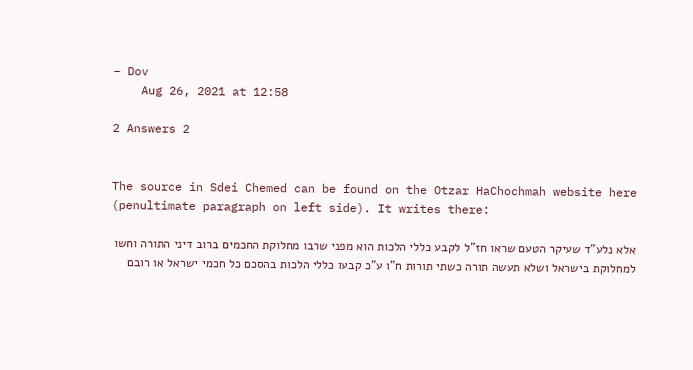– Dov
    Aug 26, 2021 at 12:58

2 Answers 2


The source in Sdei Chemed can be found on the Otzar HaChochmah website here (penultimate paragraph on left side). It writes there:

אלא נלע"ד שעיקר הטעם שראו חז"ל לקבע כללי הלכות הוא מפני שרבו מחלוקת החכמים ברוב דיני התורה וחשו למחלוקת בישראל ושלא תעשה תורה כשתי תורות ח"ו ע"כ קבעו כללי הלכות בהסכם כל חכמי ישראל או רובם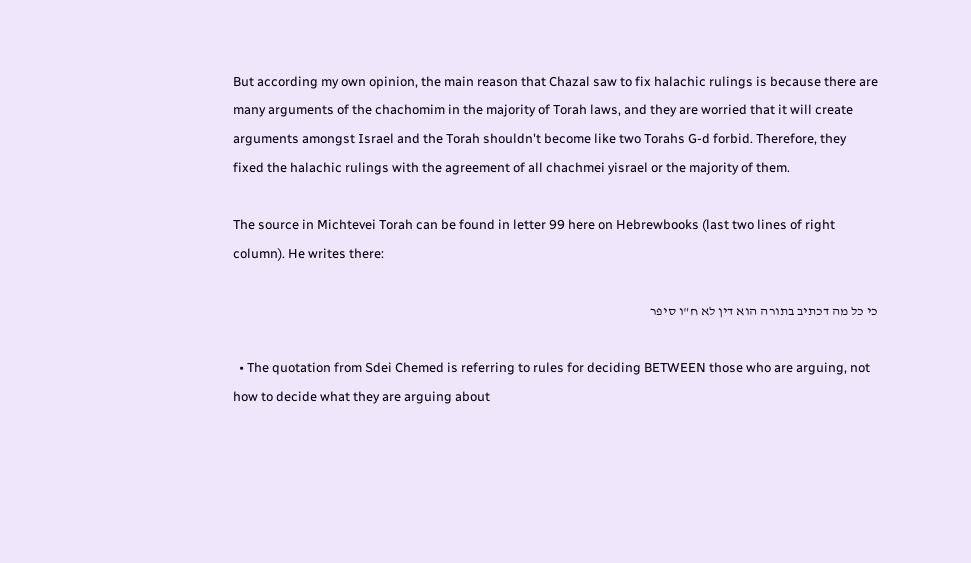But according my own opinion, the main reason that Chazal saw to fix halachic rulings is because there are many arguments of the chachomim in the majority of Torah laws, and they are worried that it will create arguments amongst Israel and the Torah shouldn't become like two Torahs G-d forbid. Therefore, they fixed the halachic rulings with the agreement of all chachmei yisrael or the majority of them.

The source in Michtevei Torah can be found in letter 99 here on Hebrewbooks (last two lines of right column). He writes there:

כי כל מה דכתיב בתורה הוא דין לא ח"ו סיפר

  • The quotation from Sdei Chemed is referring to rules for deciding BETWEEN those who are arguing, not how to decide what they are arguing about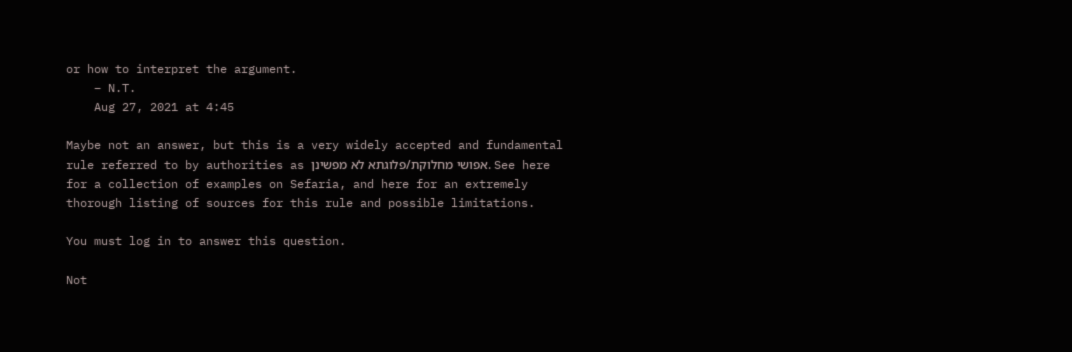or how to interpret the argument.
    – N.T.
    Aug 27, 2021 at 4:45

Maybe not an answer, but this is a very widely accepted and fundamental rule referred to by authorities as אפושי מחלוקת/פלוגתא לא מפשינן. See here for a collection of examples on Sefaria, and here for an extremely thorough listing of sources for this rule and possible limitations.

You must log in to answer this question.

Not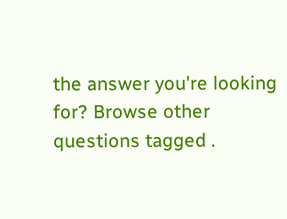the answer you're looking for? Browse other questions tagged .